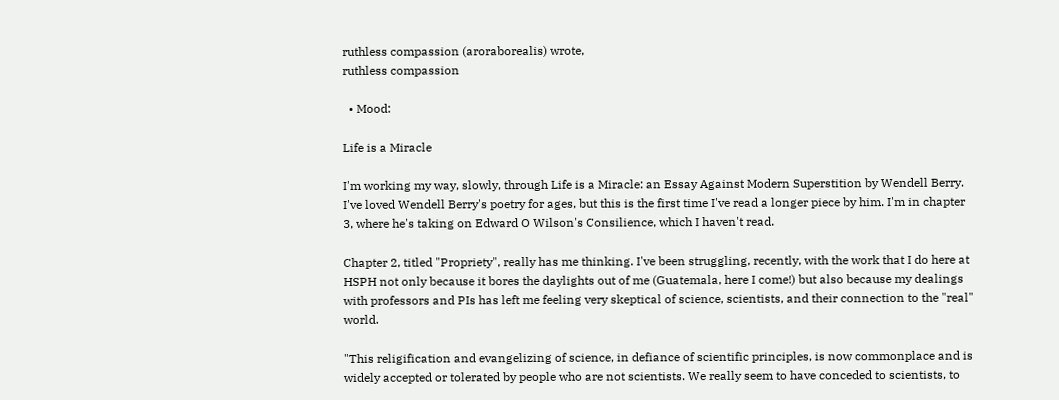ruthless compassion (aroraborealis) wrote,
ruthless compassion

  • Mood:

Life is a Miracle

I'm working my way, slowly, through Life is a Miracle: an Essay Against Modern Superstition by Wendell Berry. I've loved Wendell Berry's poetry for ages, but this is the first time I've read a longer piece by him. I'm in chapter 3, where he's taking on Edward O Wilson's Consilience, which I haven't read.

Chapter 2, titled "Propriety", really has me thinking. I've been struggling, recently, with the work that I do here at HSPH not only because it bores the daylights out of me (Guatemala, here I come!) but also because my dealings with professors and PIs has left me feeling very skeptical of science, scientists, and their connection to the "real" world.

"This religification and evangelizing of science, in defiance of scientific principles, is now commonplace and is widely accepted or tolerated by people who are not scientists. We really seem to have conceded to scientists, to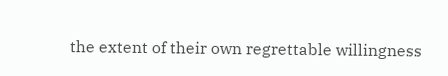the extent of their own regrettable willingness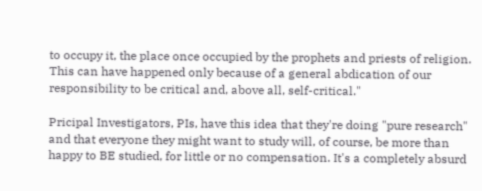to occupy it, the place once occupied by the prophets and priests of religion. This can have happened only because of a general abdication of our responsibility to be critical and, above all, self-critical."

Pricipal Investigators, PIs, have this idea that they're doing "pure research" and that everyone they might want to study will, of course, be more than happy to BE studied, for little or no compensation. It's a completely absurd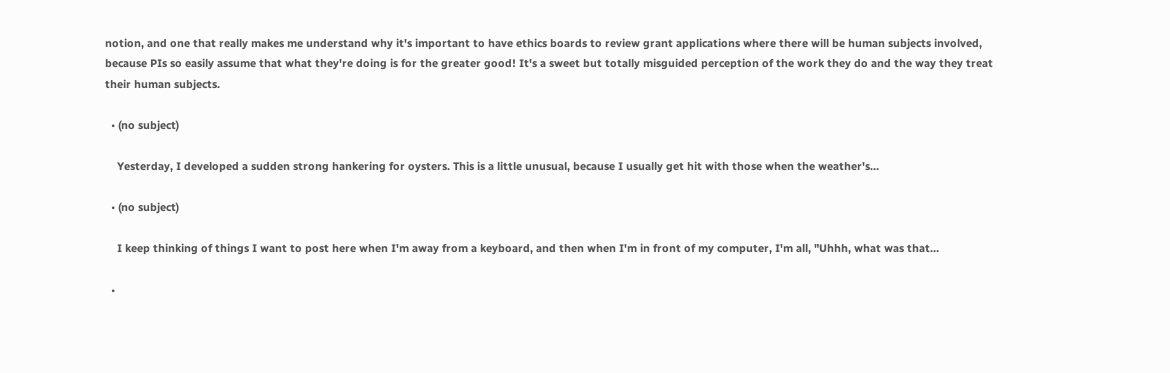notion, and one that really makes me understand why it's important to have ethics boards to review grant applications where there will be human subjects involved, because PIs so easily assume that what they're doing is for the greater good! It's a sweet but totally misguided perception of the work they do and the way they treat their human subjects.

  • (no subject)

    Yesterday, I developed a sudden strong hankering for oysters. This is a little unusual, because I usually get hit with those when the weather's…

  • (no subject)

    I keep thinking of things I want to post here when I'm away from a keyboard, and then when I'm in front of my computer, I'm all, "Uhhh, what was that…

  •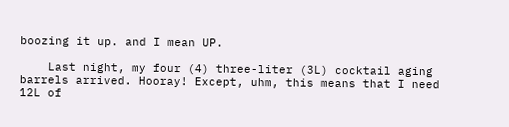boozing it up. and I mean UP.

    Last night, my four (4) three-liter (3L) cocktail aging barrels arrived. Hooray! Except, uhm, this means that I need 12L of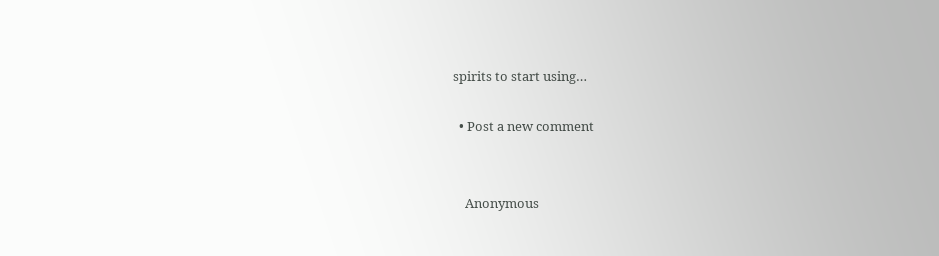spirits to start using…

  • Post a new comment


    Anonymous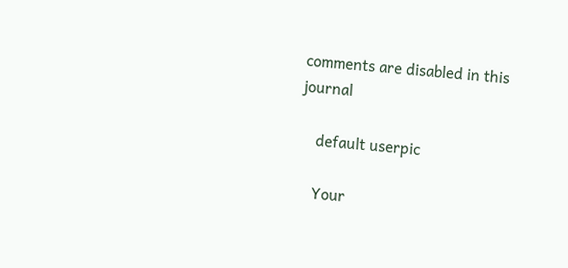comments are disabled in this journal

    default userpic

    Your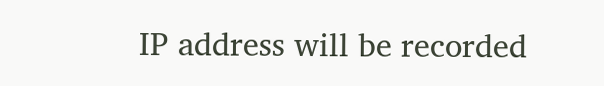IP address will be recorded